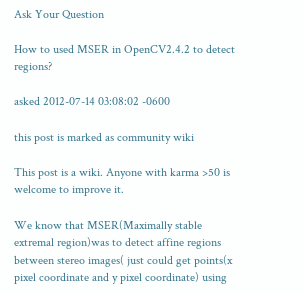Ask Your Question

How to used MSER in OpenCV2.4.2 to detect regions?

asked 2012-07-14 03:08:02 -0600

this post is marked as community wiki

This post is a wiki. Anyone with karma >50 is welcome to improve it.

We know that MSER(Maximally stable extremal region)was to detect affine regions between stereo images( just could get points(x pixel coordinate and y pixel coordinate) using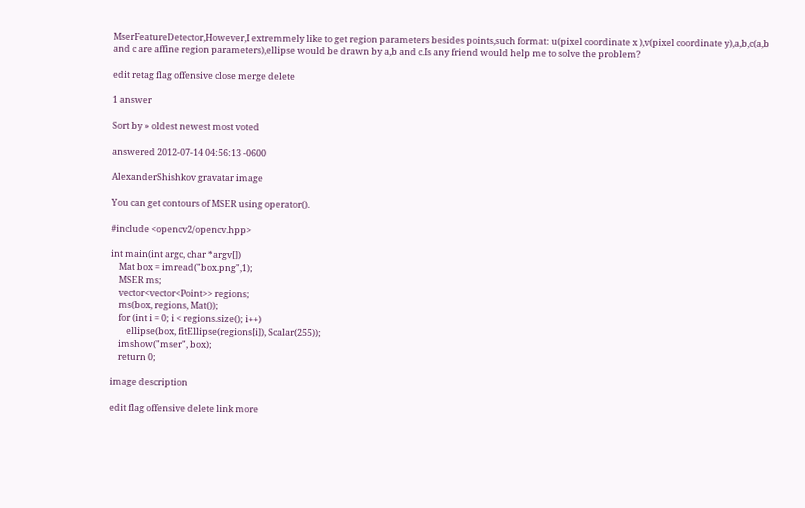MserFeatureDetector,However,I extremmely like to get region parameters besides points,such format: u(pixel coordinate x ),v(pixel coordinate y),a,b,c(a,b and c are affine region parameters),ellipse would be drawn by a,b and c.Is any friend would help me to solve the problem?

edit retag flag offensive close merge delete

1 answer

Sort by » oldest newest most voted

answered 2012-07-14 04:56:13 -0600

AlexanderShishkov gravatar image

You can get contours of MSER using operator().

#include <opencv2/opencv.hpp>

int main(int argc, char *argv[])
    Mat box = imread("box.png",1);
    MSER ms;
    vector<vector<Point>> regions;
    ms(box, regions, Mat());
    for (int i = 0; i < regions.size(); i++)
        ellipse(box, fitEllipse(regions[i]), Scalar(255));
    imshow("mser", box);
    return 0;

image description

edit flag offensive delete link more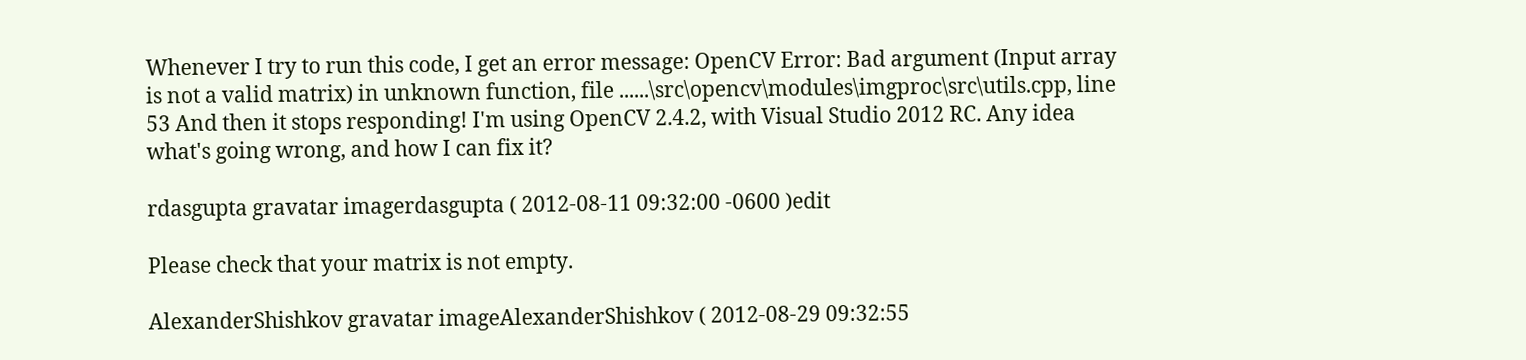Whenever I try to run this code, I get an error message: OpenCV Error: Bad argument (Input array is not a valid matrix) in unknown function, file ......\src\opencv\modules\imgproc\src\utils.cpp, line 53 And then it stops responding! I'm using OpenCV 2.4.2, with Visual Studio 2012 RC. Any idea what's going wrong, and how I can fix it?

rdasgupta gravatar imagerdasgupta ( 2012-08-11 09:32:00 -0600 )edit

Please check that your matrix is not empty.

AlexanderShishkov gravatar imageAlexanderShishkov ( 2012-08-29 09:32:55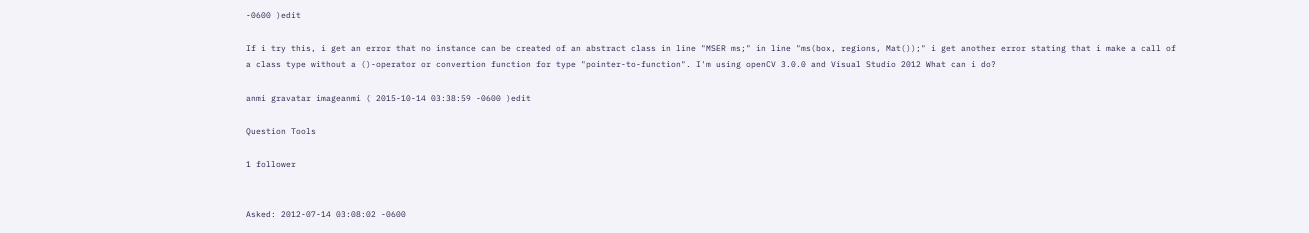-0600 )edit

If i try this, i get an error that no instance can be created of an abstract class in line "MSER ms;" in line "ms(box, regions, Mat());" i get another error stating that i make a call of a class type without a ()-operator or convertion function for type "pointer-to-function". I'm using openCV 3.0.0 and Visual Studio 2012 What can i do?

anmi gravatar imageanmi ( 2015-10-14 03:38:59 -0600 )edit

Question Tools

1 follower


Asked: 2012-07-14 03:08:02 -0600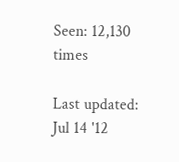Seen: 12,130 times

Last updated: Jul 14 '12